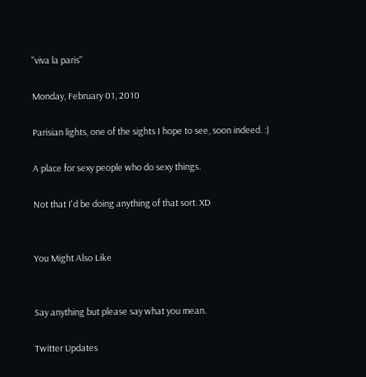"viva la paris"

Monday, February 01, 2010

Parisian lights, one of the sights I hope to see, soon indeed. :)

A place for sexy people who do sexy things.

Not that I'd be doing anything of that sort. XD


You Might Also Like


Say anything but please say what you mean.

Twitter Updates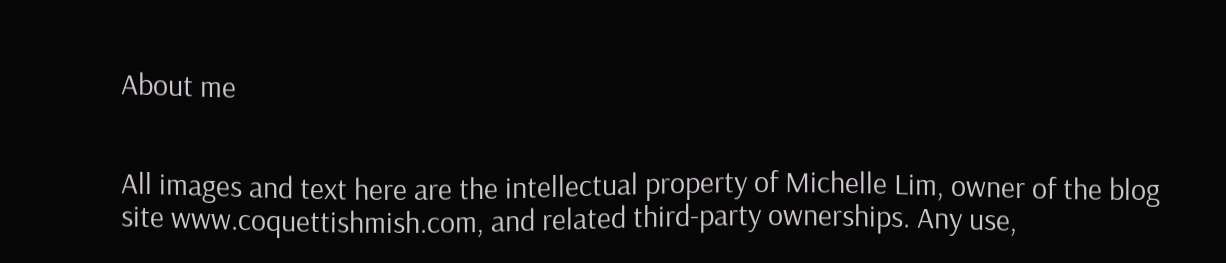About me


All images and text here are the intellectual property of Michelle Lim, owner of the blog site www.coquettishmish.com, and related third-party ownerships. Any use,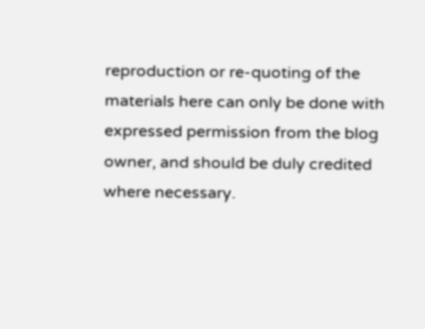reproduction or re-quoting of the materials here can only be done with expressed permission from the blog owner, and should be duly credited where necessary.